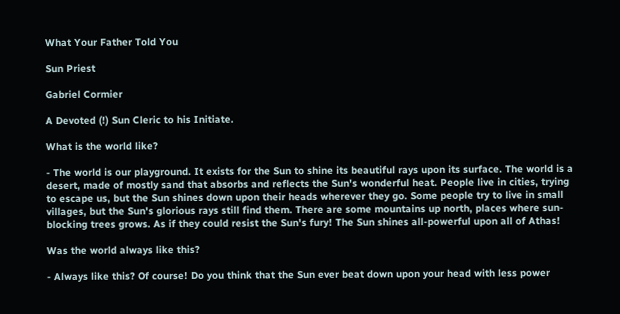What Your Father Told You

Sun Priest

Gabriel Cormier

A Devoted (!) Sun Cleric to his Initiate.

What is the world like?

- The world is our playground. It exists for the Sun to shine its beautiful rays upon its surface. The world is a desert, made of mostly sand that absorbs and reflects the Sun's wonderful heat. People live in cities, trying to escape us, but the Sun shines down upon their heads wherever they go. Some people try to live in small villages, but the Sun's glorious rays still find them. There are some mountains up north, places where sun-blocking trees grows. As if they could resist the Sun's fury! The Sun shines all-powerful upon all of Athas!

Was the world always like this?

- Always like this? Of course! Do you think that the Sun ever beat down upon your head with less power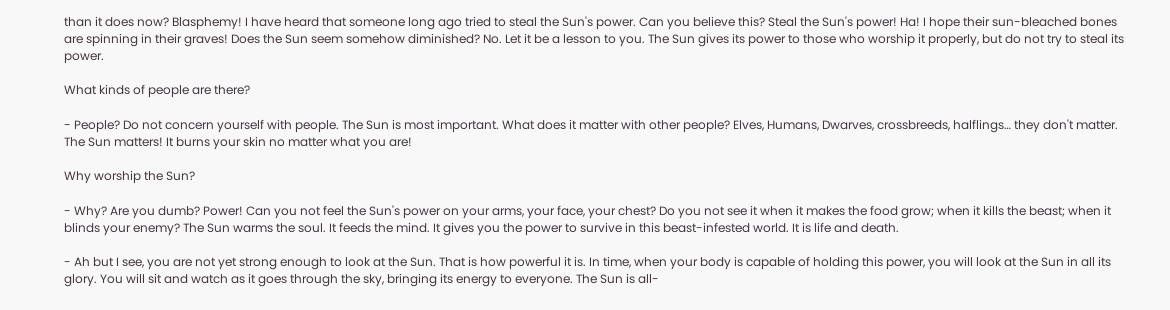than it does now? Blasphemy! I have heard that someone long ago tried to steal the Sun's power. Can you believe this? Steal the Sun's power! Ha! I hope their sun-bleached bones are spinning in their graves! Does the Sun seem somehow diminished? No. Let it be a lesson to you. The Sun gives its power to those who worship it properly, but do not try to steal its power.

What kinds of people are there?

- People? Do not concern yourself with people. The Sun is most important. What does it matter with other people? Elves, Humans, Dwarves, crossbreeds, halflings… they don't matter. The Sun matters! It burns your skin no matter what you are!

Why worship the Sun?

- Why? Are you dumb? Power! Can you not feel the Sun's power on your arms, your face, your chest? Do you not see it when it makes the food grow; when it kills the beast; when it blinds your enemy? The Sun warms the soul. It feeds the mind. It gives you the power to survive in this beast-infested world. It is life and death.

- Ah but I see, you are not yet strong enough to look at the Sun. That is how powerful it is. In time, when your body is capable of holding this power, you will look at the Sun in all its glory. You will sit and watch as it goes through the sky, bringing its energy to everyone. The Sun is all-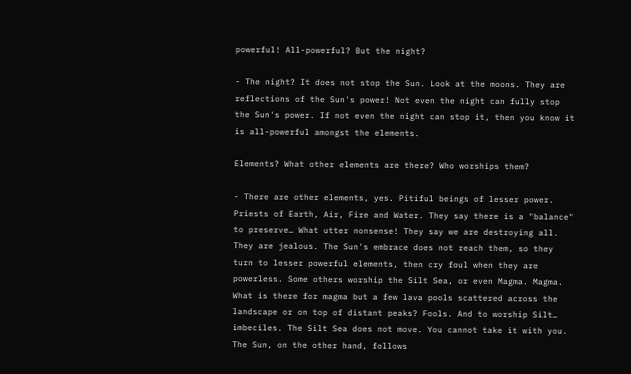powerful! All-powerful? But the night?

- The night? It does not stop the Sun. Look at the moons. They are reflections of the Sun's power! Not even the night can fully stop the Sun's power. If not even the night can stop it, then you know it is all-powerful amongst the elements.

Elements? What other elements are there? Who worships them?

- There are other elements, yes. Pitiful beings of lesser power. Priests of Earth, Air, Fire and Water. They say there is a "balance" to preserve… What utter nonsense! They say we are destroying all. They are jealous. The Sun's embrace does not reach them, so they turn to lesser powerful elements, then cry foul when they are powerless. Some others worship the Silt Sea, or even Magma. Magma. What is there for magma but a few lava pools scattered across the landscape or on top of distant peaks? Fools. And to worship Silt… imbeciles. The Silt Sea does not move. You cannot take it with you. The Sun, on the other hand, follows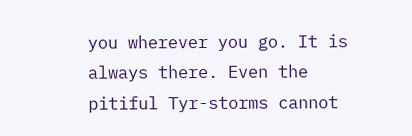you wherever you go. It is always there. Even the pitiful Tyr-storms cannot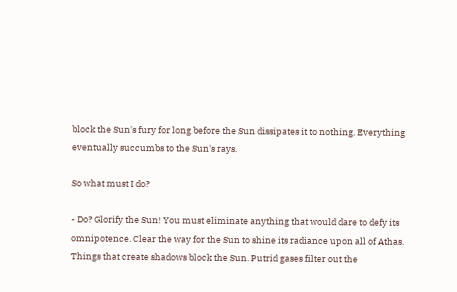block the Sun's fury for long before the Sun dissipates it to nothing. Everything eventually succumbs to the Sun's rays.

So what must I do?

- Do? Glorify the Sun! You must eliminate anything that would dare to defy its omnipotence. Clear the way for the Sun to shine its radiance upon all of Athas. Things that create shadows block the Sun. Putrid gases filter out the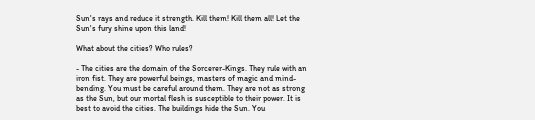Sun's rays and reduce it strength. Kill them! Kill them all! Let the Sun's fury shine upon this land!

What about the cities? Who rules?

- The cities are the domain of the Sorcerer-Kings. They rule with an iron fist. They are powerful beings, masters of magic and mind-bending. You must be careful around them. They are not as strong as the Sun, but our mortal flesh is susceptible to their power. It is best to avoid the cities. The buildings hide the Sun. You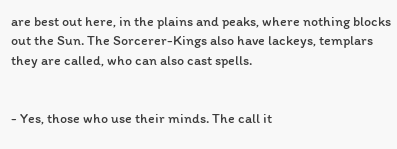are best out here, in the plains and peaks, where nothing blocks out the Sun. The Sorcerer-Kings also have lackeys, templars they are called, who can also cast spells.


- Yes, those who use their minds. The call it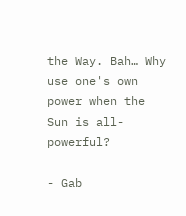the Way. Bah… Why use one's own power when the Sun is all-powerful?

- Gab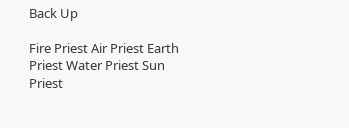Back Up

Fire Priest Air Priest Earth Priest Water Priest Sun Priest